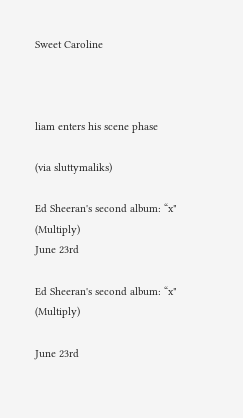Sweet Caroline



liam enters his scene phase

(via sluttymaliks)

Ed Sheeran's second album: “x" (Multiply)
June 23rd

Ed Sheeran's second album: “x" (Multiply)

June 23rd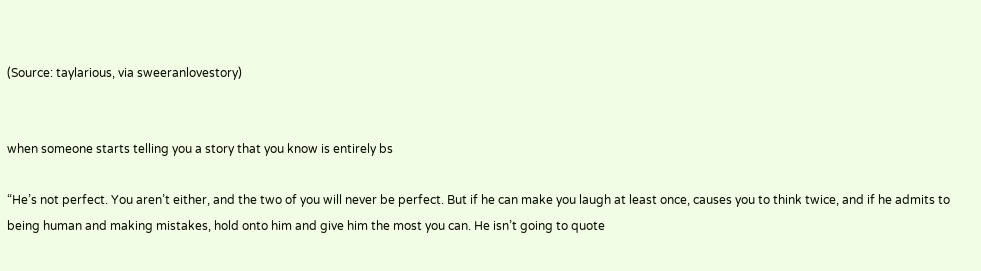(Source: taylarious, via sweeranlovestory)


when someone starts telling you a story that you know is entirely bs

“He’s not perfect. You aren’t either, and the two of you will never be perfect. But if he can make you laugh at least once, causes you to think twice, and if he admits to being human and making mistakes, hold onto him and give him the most you can. He isn’t going to quote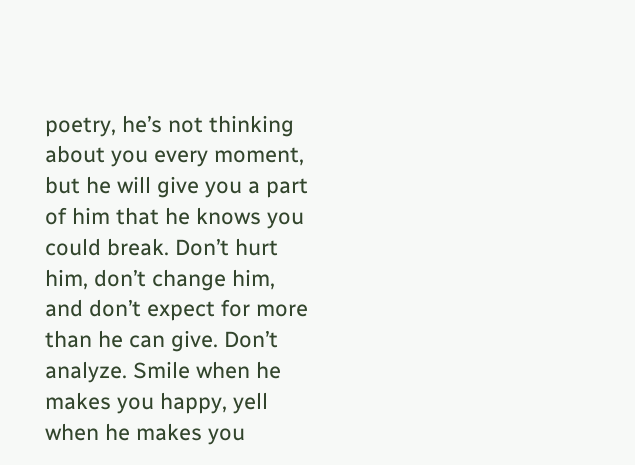poetry, he’s not thinking about you every moment, but he will give you a part of him that he knows you could break. Don’t hurt him, don’t change him, and don’t expect for more than he can give. Don’t analyze. Smile when he makes you happy, yell when he makes you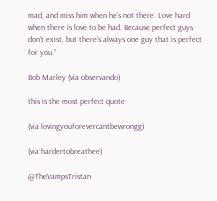mad, and miss him when he’s not there. Love hard when there is love to be had. Because perfect guys don’t exist, but there’s always one guy that is perfect for you.”

Bob Marley (via observando)

this is the most perfect quote

(via lovingyouforevercantbewrongg)

(via hardertobreathee)

@TheVampsTristan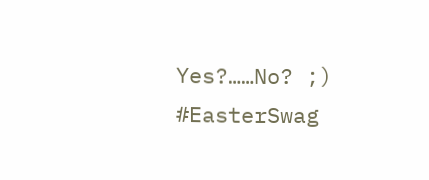Yes?……No? ;) #EasterSwag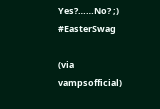Yes?……No? ;) #EasterSwag

(via vampsofficial)